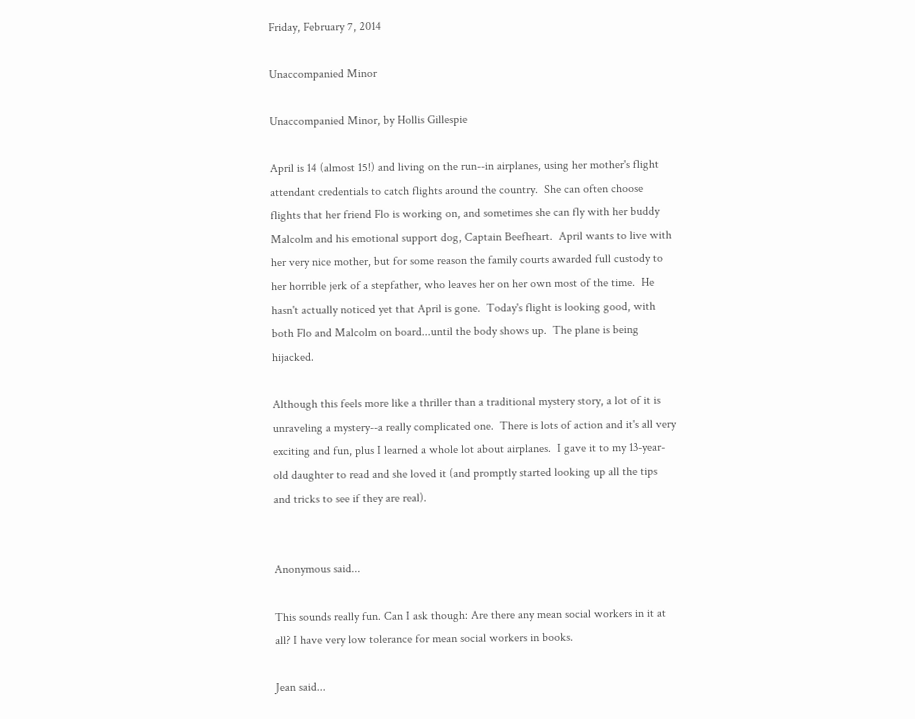Friday, February 7, 2014

Unaccompanied Minor

Unaccompanied Minor, by Hollis Gillespie

April is 14 (almost 15!) and living on the run--in airplanes, using her mother's flight attendant credentials to catch flights around the country.  She can often choose flights that her friend Flo is working on, and sometimes she can fly with her buddy Malcolm and his emotional support dog, Captain Beefheart.  April wants to live with her very nice mother, but for some reason the family courts awarded full custody to her horrible jerk of a stepfather, who leaves her on her own most of the time.  He hasn't actually noticed yet that April is gone.  Today's flight is looking good, with both Flo and Malcolm on board...until the body shows up.  The plane is being hijacked.

Although this feels more like a thriller than a traditional mystery story, a lot of it is unraveling a mystery--a really complicated one.  There is lots of action and it's all very exciting and fun, plus I learned a whole lot about airplanes.  I gave it to my 13-year-old daughter to read and she loved it (and promptly started looking up all the tips and tricks to see if they are real).


Anonymous said...

This sounds really fun. Can I ask though: Are there any mean social workers in it at all? I have very low tolerance for mean social workers in books.

Jean said...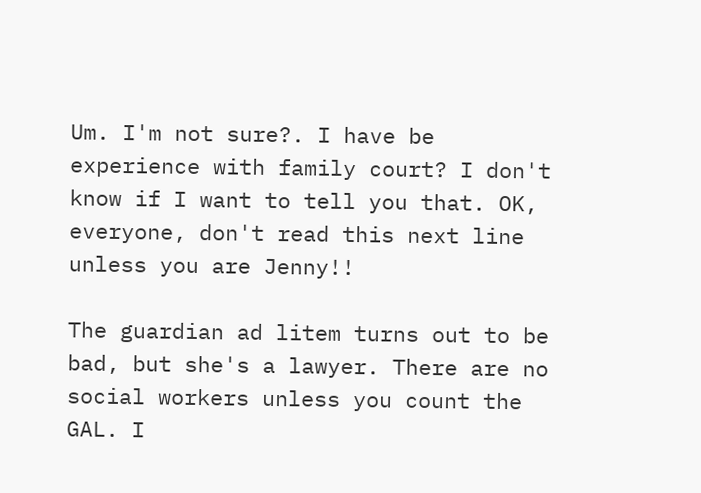Um. I'm not sure?. I have be experience with family court? I don't know if I want to tell you that. OK, everyone, don't read this next line unless you are Jenny!!

The guardian ad litem turns out to be bad, but she's a lawyer. There are no social workers unless you count the GAL. I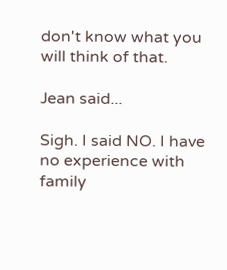don't know what you will think of that.

Jean said...

Sigh. I said NO. I have no experience with family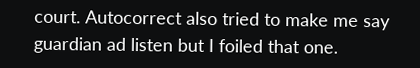court. Autocorrect also tried to make me say guardian ad listen but I foiled that one.